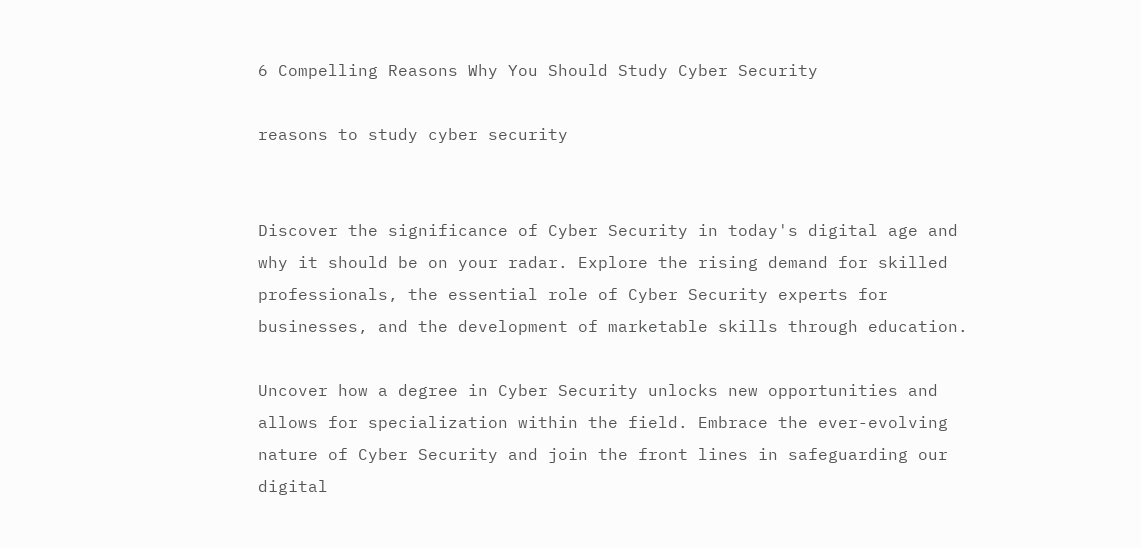6 Compelling Reasons Why You Should Study Cyber Security

reasons to study cyber security


Discover the significance of Cyber Security in today's digital age and why it should be on your radar. Explore the rising demand for skilled professionals, the essential role of Cyber Security experts for businesses, and the development of marketable skills through education.

Uncover how a degree in Cyber Security unlocks new opportunities and allows for specialization within the field. Embrace the ever-evolving nature of Cyber Security and join the front lines in safeguarding our digital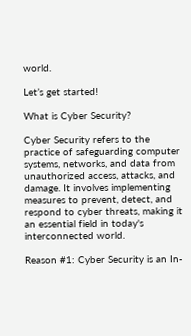world.

Let’s get started!

What is Cyber Security?

Cyber Security refers to the practice of safeguarding computer systems, networks, and data from unauthorized access, attacks, and damage. It involves implementing measures to prevent, detect, and respond to cyber threats, making it an essential field in today's interconnected world.

Reason #1: Cyber Security is an In-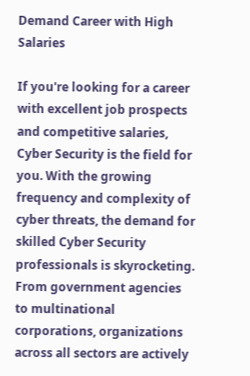Demand Career with High Salaries

If you're looking for a career with excellent job prospects and competitive salaries, Cyber Security is the field for you. With the growing frequency and complexity of cyber threats, the demand for skilled Cyber Security professionals is skyrocketing.
From government agencies to multinational corporations, organizations across all sectors are actively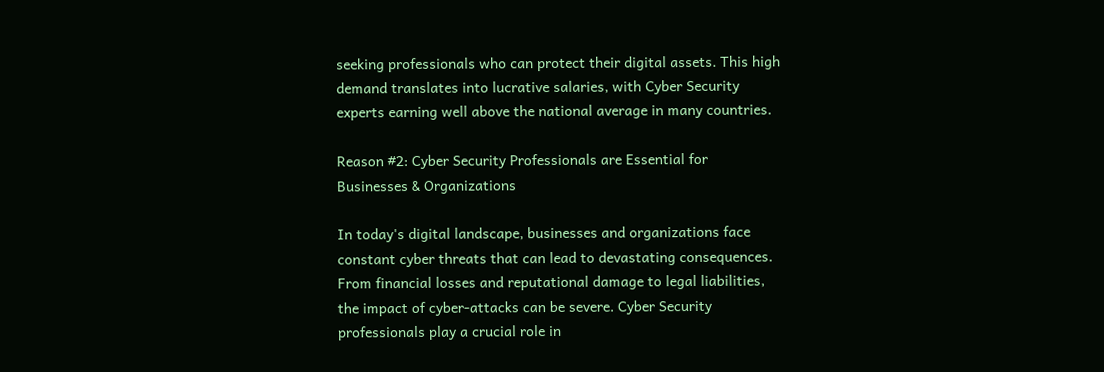seeking professionals who can protect their digital assets. This high demand translates into lucrative salaries, with Cyber Security experts earning well above the national average in many countries.

Reason #2: Cyber Security Professionals are Essential for Businesses & Organizations

In today's digital landscape, businesses and organizations face constant cyber threats that can lead to devastating consequences. From financial losses and reputational damage to legal liabilities, the impact of cyber-attacks can be severe. Cyber Security professionals play a crucial role in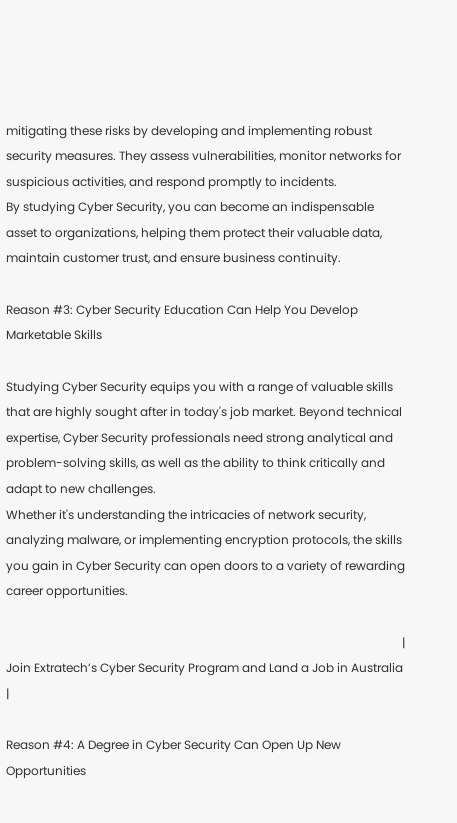mitigating these risks by developing and implementing robust security measures. They assess vulnerabilities, monitor networks for suspicious activities, and respond promptly to incidents.
By studying Cyber Security, you can become an indispensable asset to organizations, helping them protect their valuable data, maintain customer trust, and ensure business continuity.

Reason #3: Cyber Security Education Can Help You Develop Marketable Skills

Studying Cyber Security equips you with a range of valuable skills that are highly sought after in today's job market. Beyond technical expertise, Cyber Security professionals need strong analytical and problem-solving skills, as well as the ability to think critically and adapt to new challenges.
Whether it's understanding the intricacies of network security, analyzing malware, or implementing encryption protocols, the skills you gain in Cyber Security can open doors to a variety of rewarding career opportunities.

                                                                                                                                    | Join Extratech’s Cyber Security Program and Land a Job in Australia |

Reason #4: A Degree in Cyber Security Can Open Up New Opportunities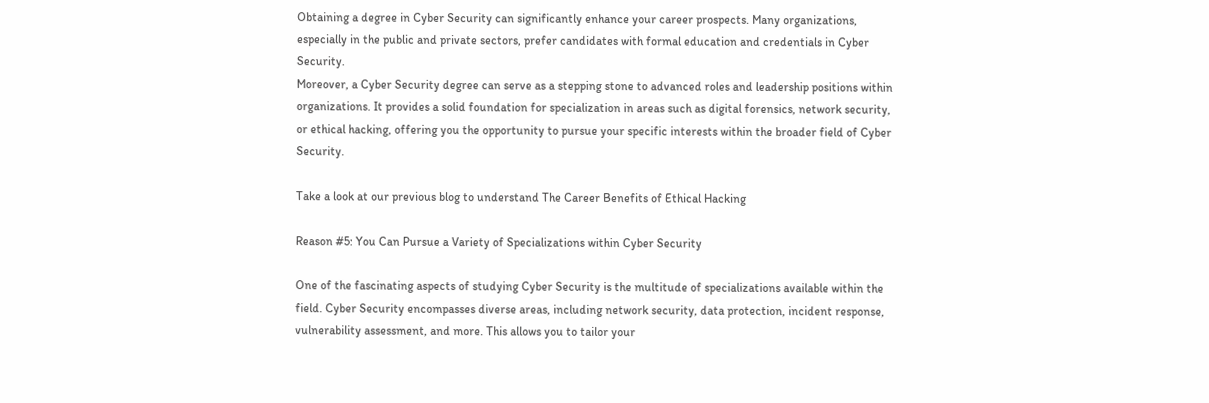Obtaining a degree in Cyber Security can significantly enhance your career prospects. Many organizations, especially in the public and private sectors, prefer candidates with formal education and credentials in Cyber Security.
Moreover, a Cyber Security degree can serve as a stepping stone to advanced roles and leadership positions within organizations. It provides a solid foundation for specialization in areas such as digital forensics, network security, or ethical hacking, offering you the opportunity to pursue your specific interests within the broader field of Cyber Security.

Take a look at our previous blog to understand The Career Benefits of Ethical Hacking

Reason #5: You Can Pursue a Variety of Specializations within Cyber Security

One of the fascinating aspects of studying Cyber Security is the multitude of specializations available within the field. Cyber Security encompasses diverse areas, including network security, data protection, incident response, vulnerability assessment, and more. This allows you to tailor your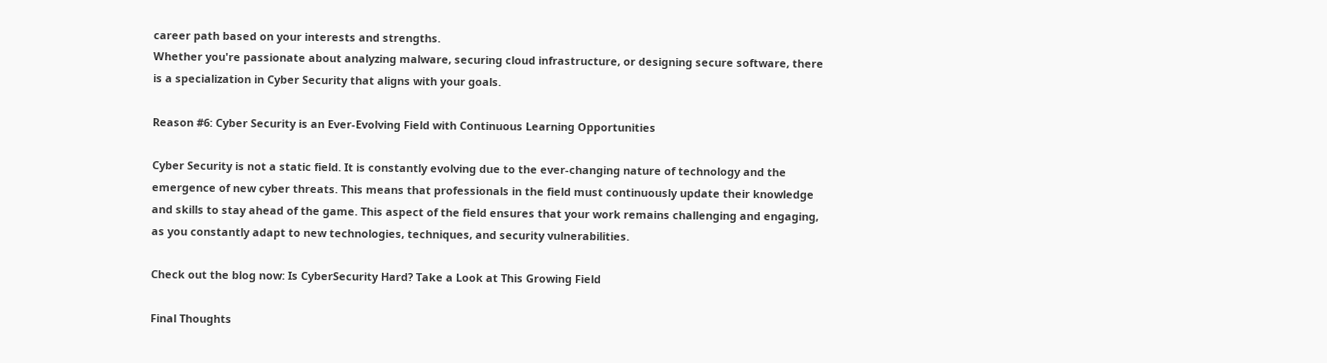career path based on your interests and strengths.
Whether you're passionate about analyzing malware, securing cloud infrastructure, or designing secure software, there is a specialization in Cyber Security that aligns with your goals.

Reason #6: Cyber Security is an Ever-Evolving Field with Continuous Learning Opportunities

Cyber Security is not a static field. It is constantly evolving due to the ever-changing nature of technology and the emergence of new cyber threats. This means that professionals in the field must continuously update their knowledge and skills to stay ahead of the game. This aspect of the field ensures that your work remains challenging and engaging, as you constantly adapt to new technologies, techniques, and security vulnerabilities.

Check out the blog now: Is CyberSecurity Hard? Take a Look at This Growing Field

Final Thoughts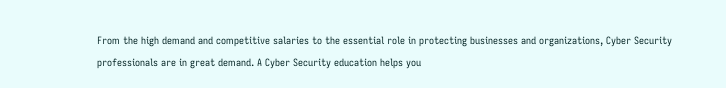From the high demand and competitive salaries to the essential role in protecting businesses and organizations, Cyber Security professionals are in great demand. A Cyber Security education helps you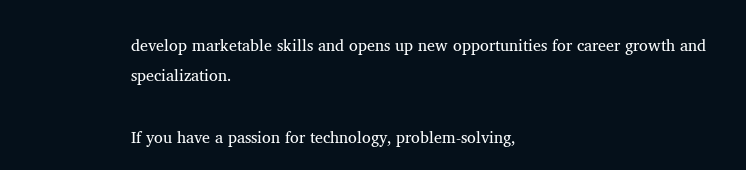develop marketable skills and opens up new opportunities for career growth and specialization.

If you have a passion for technology, problem-solving,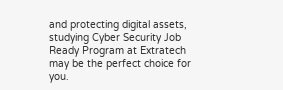and protecting digital assets, studying Cyber Security Job Ready Program at Extratech may be the perfect choice for you.